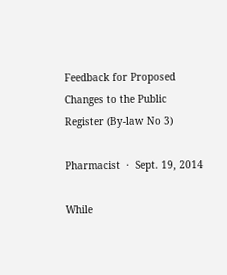Feedback for Proposed Changes to the Public Register (By-law No 3)

Pharmacist  ·  Sept. 19, 2014

While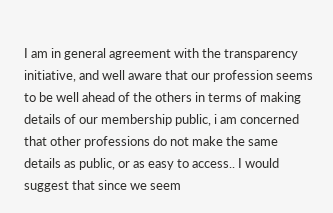I am in general agreement with the transparency initiative, and well aware that our profession seems to be well ahead of the others in terms of making details of our membership public, i am concerned that other professions do not make the same details as public, or as easy to access.. I would suggest that since we seem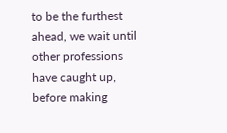to be the furthest ahead, we wait until other professions have caught up, before making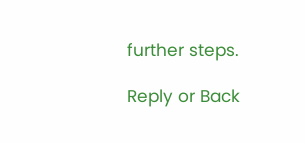further steps.

Reply or Back